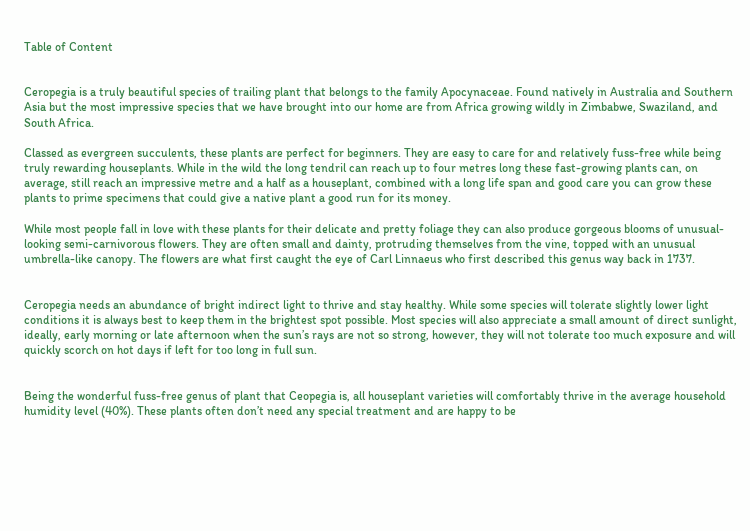Table of Content


Ceropegia is a truly beautiful species of trailing plant that belongs to the family Apocynaceae. Found natively in Australia and Southern Asia but the most impressive species that we have brought into our home are from Africa growing wildly in Zimbabwe, Swaziland, and South Africa.

Classed as evergreen succulents, these plants are perfect for beginners. They are easy to care for and relatively fuss-free while being truly rewarding houseplants. While in the wild the long tendril can reach up to four metres long these fast-growing plants can, on average, still reach an impressive metre and a half as a houseplant, combined with a long life span and good care you can grow these plants to prime specimens that could give a native plant a good run for its money.

While most people fall in love with these plants for their delicate and pretty foliage they can also produce gorgeous blooms of unusual-looking semi-carnivorous flowers. They are often small and dainty, protruding themselves from the vine, topped with an unusual umbrella-like canopy. The flowers are what first caught the eye of Carl Linnaeus who first described this genus way back in 1737.


Ceropegia needs an abundance of bright indirect light to thrive and stay healthy. While some species will tolerate slightly lower light conditions it is always best to keep them in the brightest spot possible. Most species will also appreciate a small amount of direct sunlight, ideally, early morning or late afternoon when the sun’s rays are not so strong, however, they will not tolerate too much exposure and will quickly scorch on hot days if left for too long in full sun.


Being the wonderful fuss-free genus of plant that Ceopegia is, all houseplant varieties will comfortably thrive in the average household humidity level (40%). These plants often don’t need any special treatment and are happy to be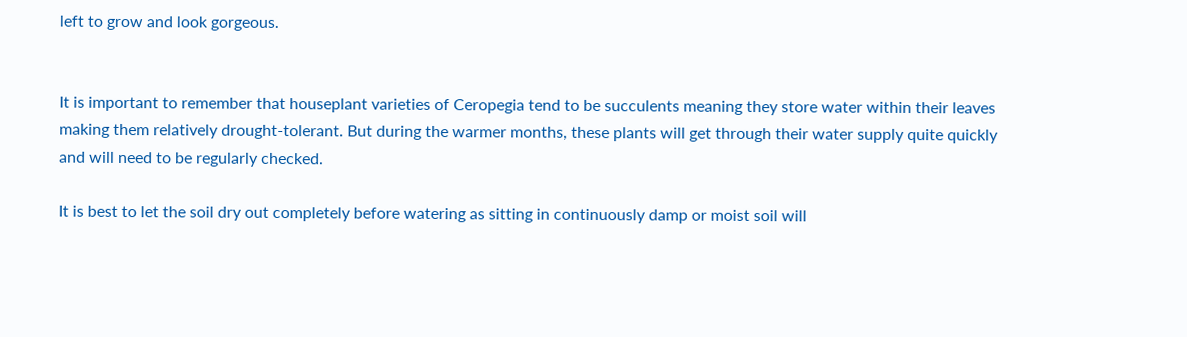left to grow and look gorgeous.


It is important to remember that houseplant varieties of Ceropegia tend to be succulents meaning they store water within their leaves making them relatively drought-tolerant. But during the warmer months, these plants will get through their water supply quite quickly and will need to be regularly checked.

It is best to let the soil dry out completely before watering as sitting in continuously damp or moist soil will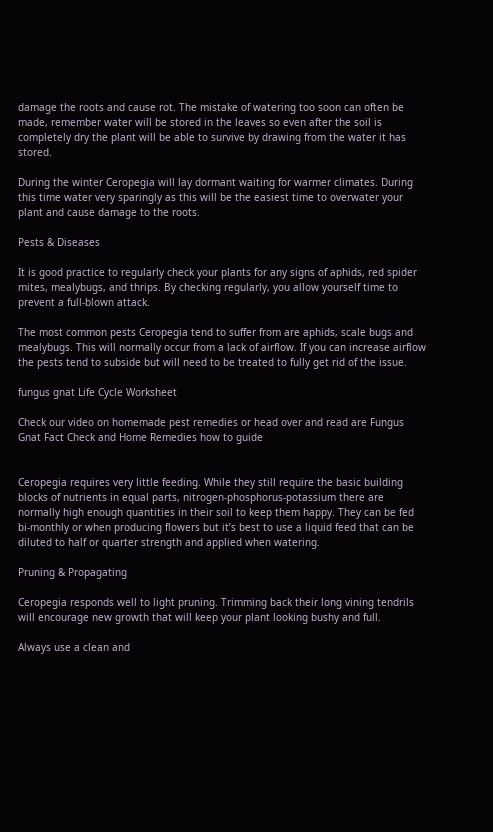damage the roots and cause rot. The mistake of watering too soon can often be made, remember water will be stored in the leaves so even after the soil is completely dry the plant will be able to survive by drawing from the water it has stored.

During the winter Ceropegia will lay dormant waiting for warmer climates. During this time water very sparingly as this will be the easiest time to overwater your plant and cause damage to the roots.

Pests & Diseases

It is good practice to regularly check your plants for any signs of aphids, red spider mites, mealybugs, and thrips. By checking regularly, you allow yourself time to prevent a full-blown attack.

The most common pests Ceropegia tend to suffer from are aphids, scale bugs and mealybugs. This will normally occur from a lack of airflow. If you can increase airflow the pests tend to subside but will need to be treated to fully get rid of the issue.

fungus gnat Life Cycle Worksheet

Check our video on homemade pest remedies or head over and read are Fungus Gnat Fact Check and Home Remedies how to guide


Ceropegia requires very little feeding. While they still require the basic building blocks of nutrients in equal parts, nitrogen-phosphorus-potassium there are normally high enough quantities in their soil to keep them happy. They can be fed bi-monthly or when producing flowers but it’s best to use a liquid feed that can be diluted to half or quarter strength and applied when watering.

Pruning & Propagating

Ceropegia responds well to light pruning. Trimming back their long vining tendrils will encourage new growth that will keep your plant looking bushy and full.

Always use a clean and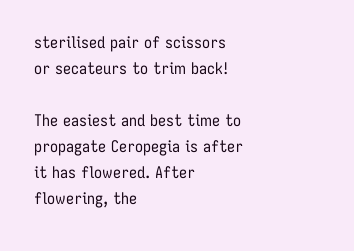sterilised pair of scissors or secateurs to trim back!

The easiest and best time to propagate Ceropegia is after it has flowered. After flowering, the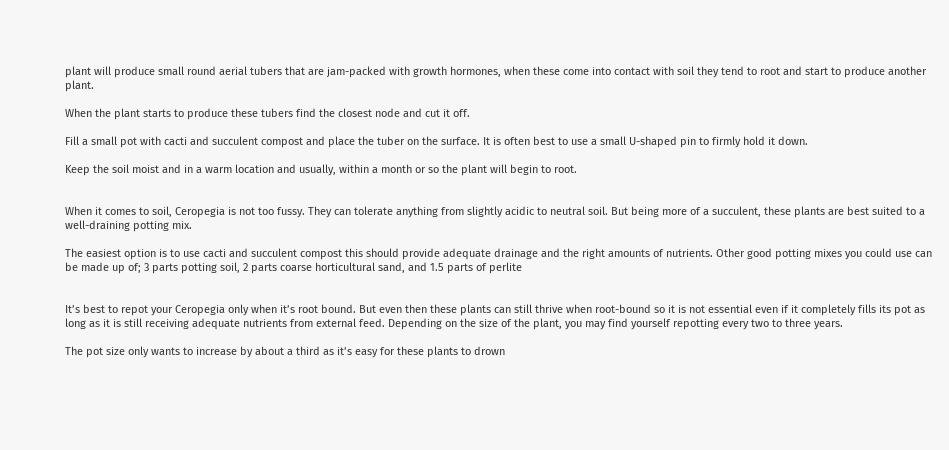plant will produce small round aerial tubers that are jam-packed with growth hormones, when these come into contact with soil they tend to root and start to produce another plant.

When the plant starts to produce these tubers find the closest node and cut it off.

Fill a small pot with cacti and succulent compost and place the tuber on the surface. It is often best to use a small U-shaped pin to firmly hold it down.

Keep the soil moist and in a warm location and usually, within a month or so the plant will begin to root.


When it comes to soil, Ceropegia is not too fussy. They can tolerate anything from slightly acidic to neutral soil. But being more of a succulent, these plants are best suited to a well-draining potting mix.

The easiest option is to use cacti and succulent compost this should provide adequate drainage and the right amounts of nutrients. Other good potting mixes you could use can be made up of; 3 parts potting soil, 2 parts coarse horticultural sand, and 1.5 parts of perlite


It’s best to repot your Ceropegia only when it’s root bound. But even then these plants can still thrive when root-bound so it is not essential even if it completely fills its pot as long as it is still receiving adequate nutrients from external feed. Depending on the size of the plant, you may find yourself repotting every two to three years.

The pot size only wants to increase by about a third as it’s easy for these plants to drown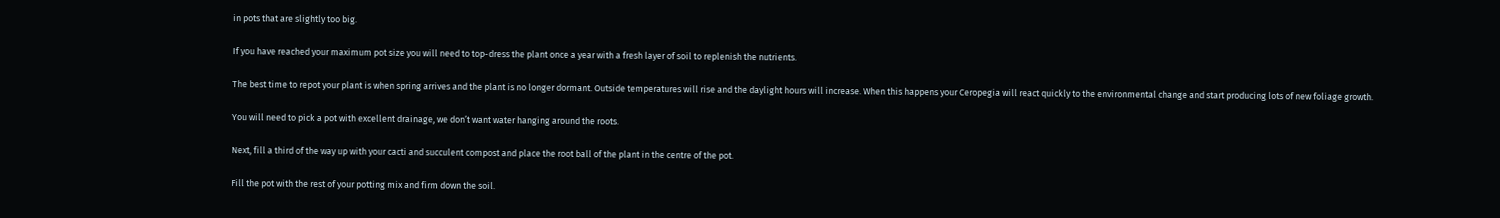in pots that are slightly too big.

If you have reached your maximum pot size you will need to top-dress the plant once a year with a fresh layer of soil to replenish the nutrients.

The best time to repot your plant is when spring arrives and the plant is no longer dormant. Outside temperatures will rise and the daylight hours will increase. When this happens your Ceropegia will react quickly to the environmental change and start producing lots of new foliage growth.

You will need to pick a pot with excellent drainage, we don’t want water hanging around the roots.

Next, fill a third of the way up with your cacti and succulent compost and place the root ball of the plant in the centre of the pot.

Fill the pot with the rest of your potting mix and firm down the soil.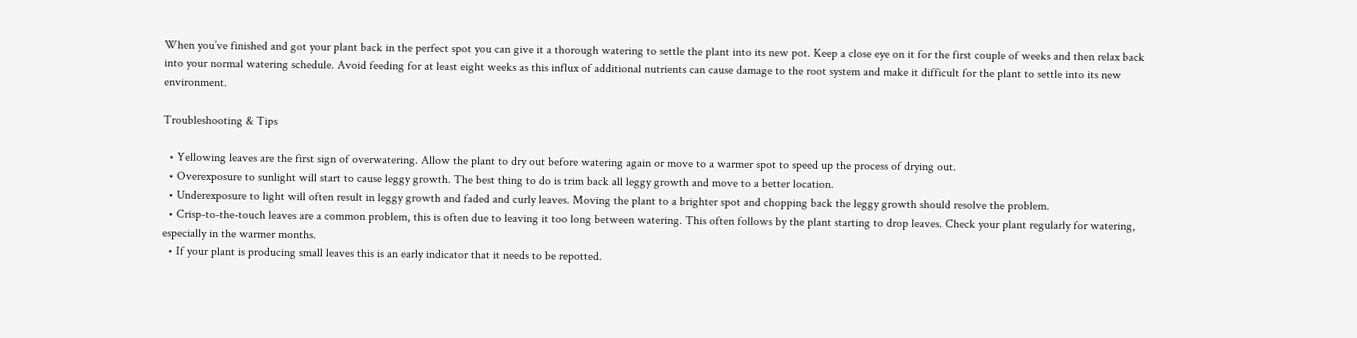When you’ve finished and got your plant back in the perfect spot you can give it a thorough watering to settle the plant into its new pot. Keep a close eye on it for the first couple of weeks and then relax back into your normal watering schedule. Avoid feeding for at least eight weeks as this influx of additional nutrients can cause damage to the root system and make it difficult for the plant to settle into its new environment.

Troubleshooting & Tips

  • Yellowing leaves are the first sign of overwatering. Allow the plant to dry out before watering again or move to a warmer spot to speed up the process of drying out.
  • Overexposure to sunlight will start to cause leggy growth. The best thing to do is trim back all leggy growth and move to a better location.
  • Underexposure to light will often result in leggy growth and faded and curly leaves. Moving the plant to a brighter spot and chopping back the leggy growth should resolve the problem.
  • Crisp-to-the-touch leaves are a common problem, this is often due to leaving it too long between watering. This often follows by the plant starting to drop leaves. Check your plant regularly for watering, especially in the warmer months.
  • If your plant is producing small leaves this is an early indicator that it needs to be repotted.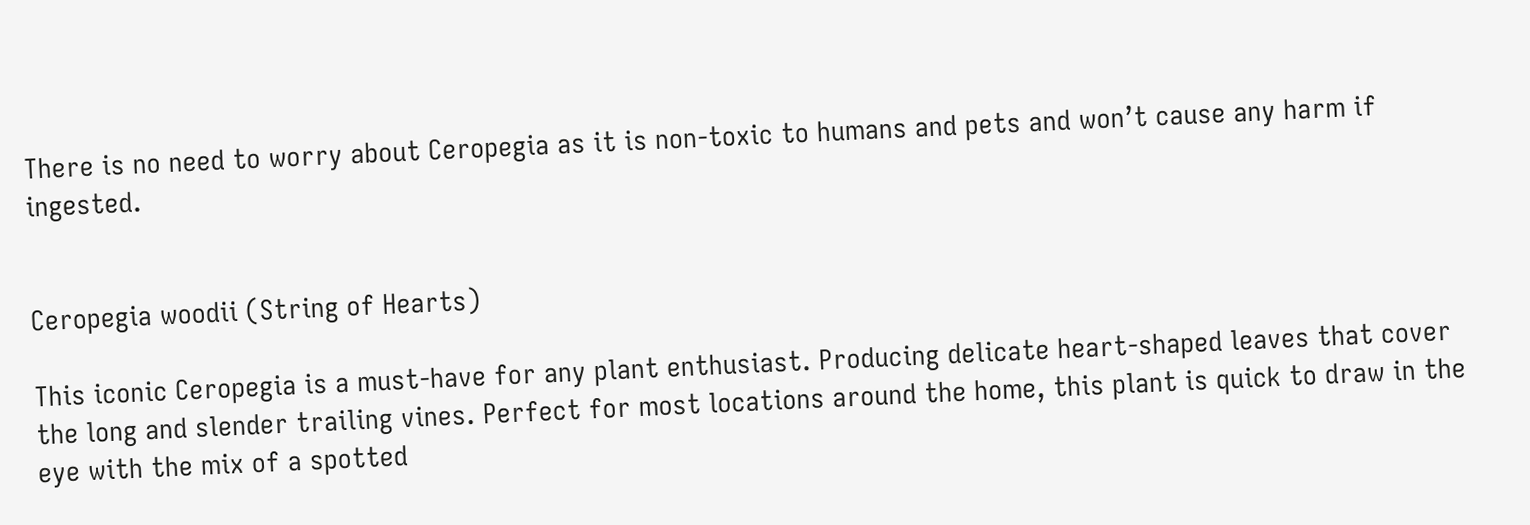There is no need to worry about Ceropegia as it is non-toxic to humans and pets and won’t cause any harm if ingested.


Ceropegia woodii (String of Hearts)

This iconic Ceropegia is a must-have for any plant enthusiast. Producing delicate heart-shaped leaves that cover the long and slender trailing vines. Perfect for most locations around the home, this plant is quick to draw in the eye with the mix of a spotted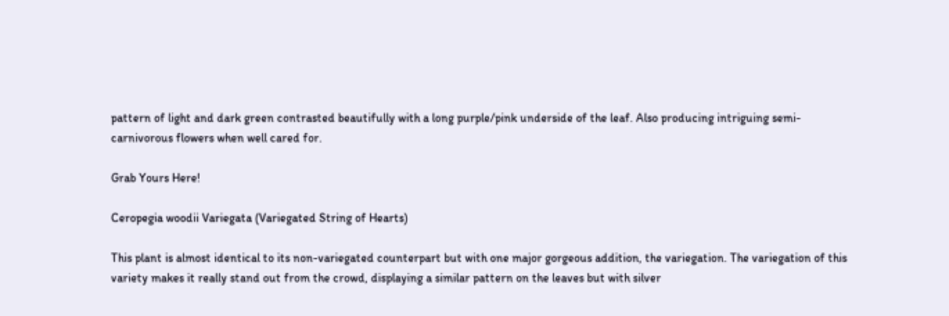pattern of light and dark green contrasted beautifully with a long purple/pink underside of the leaf. Also producing intriguing semi-carnivorous flowers when well cared for.

Grab Yours Here!

Ceropegia woodii Variegata (Variegated String of Hearts)

This plant is almost identical to its non-variegated counterpart but with one major gorgeous addition, the variegation. The variegation of this variety makes it really stand out from the crowd, displaying a similar pattern on the leaves but with silver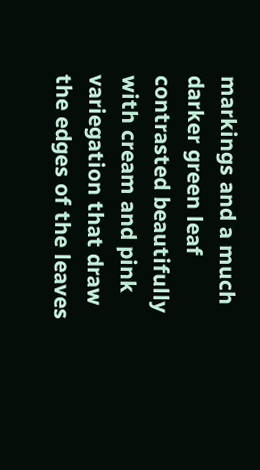markings and a much darker green leaf contrasted beautifully with cream and pink variegation that draw the edges of the leaves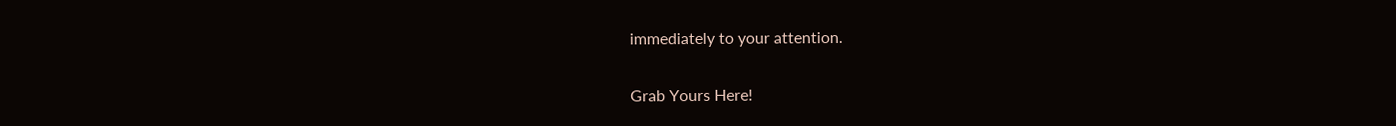immediately to your attention.

Grab Yours Here!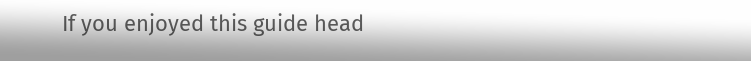If you enjoyed this guide head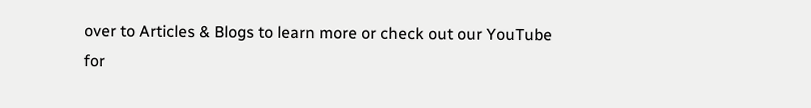over to Articles & Blogs to learn more or check out our YouTube for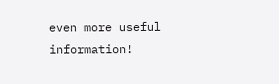even more useful information!